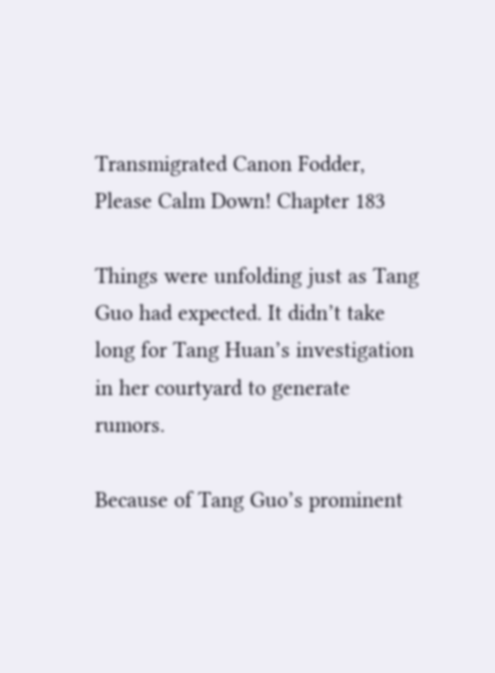Transmigrated Canon Fodder, Please Calm Down! Chapter 183

Things were unfolding just as Tang Guo had expected. It didn’t take long for Tang Huan’s investigation in her courtyard to generate rumors.

Because of Tang Guo’s prominent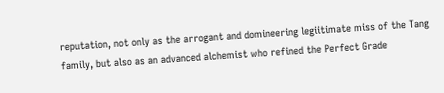reputation, not only as the arrogant and domineering legiitimate miss of the Tang family, but also as an advanced alchemist who refined the Perfect Grade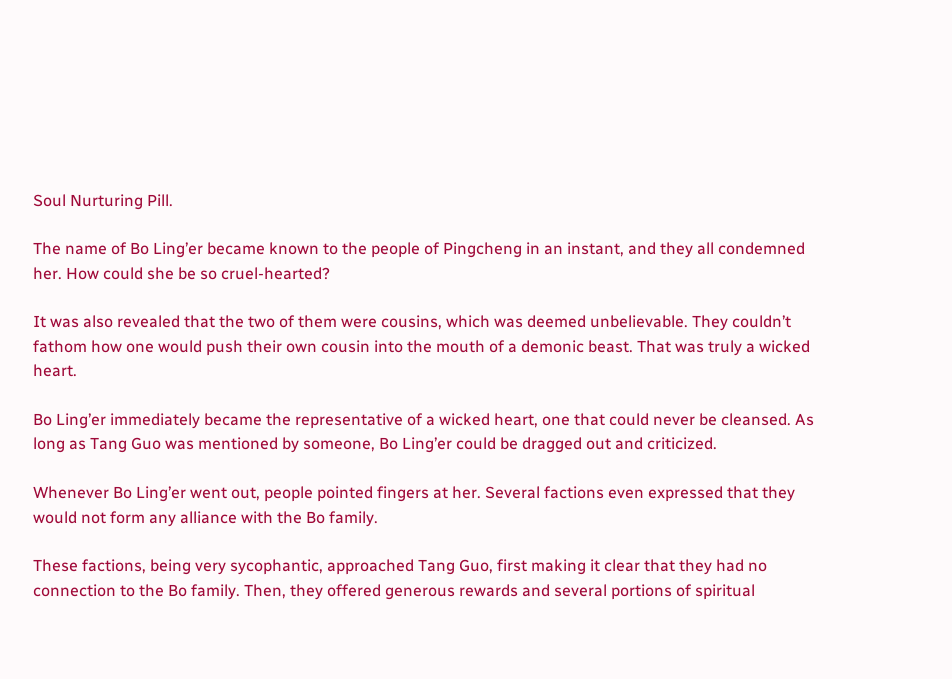Soul Nurturing Pill.

The name of Bo Ling’er became known to the people of Pingcheng in an instant, and they all condemned her. How could she be so cruel-hearted?

It was also revealed that the two of them were cousins, which was deemed unbelievable. They couldn’t fathom how one would push their own cousin into the mouth of a demonic beast. That was truly a wicked heart.

Bo Ling’er immediately became the representative of a wicked heart, one that could never be cleansed. As long as Tang Guo was mentioned by someone, Bo Ling’er could be dragged out and criticized.

Whenever Bo Ling’er went out, people pointed fingers at her. Several factions even expressed that they would not form any alliance with the Bo family.

These factions, being very sycophantic, approached Tang Guo, first making it clear that they had no connection to the Bo family. Then, they offered generous rewards and several portions of spiritual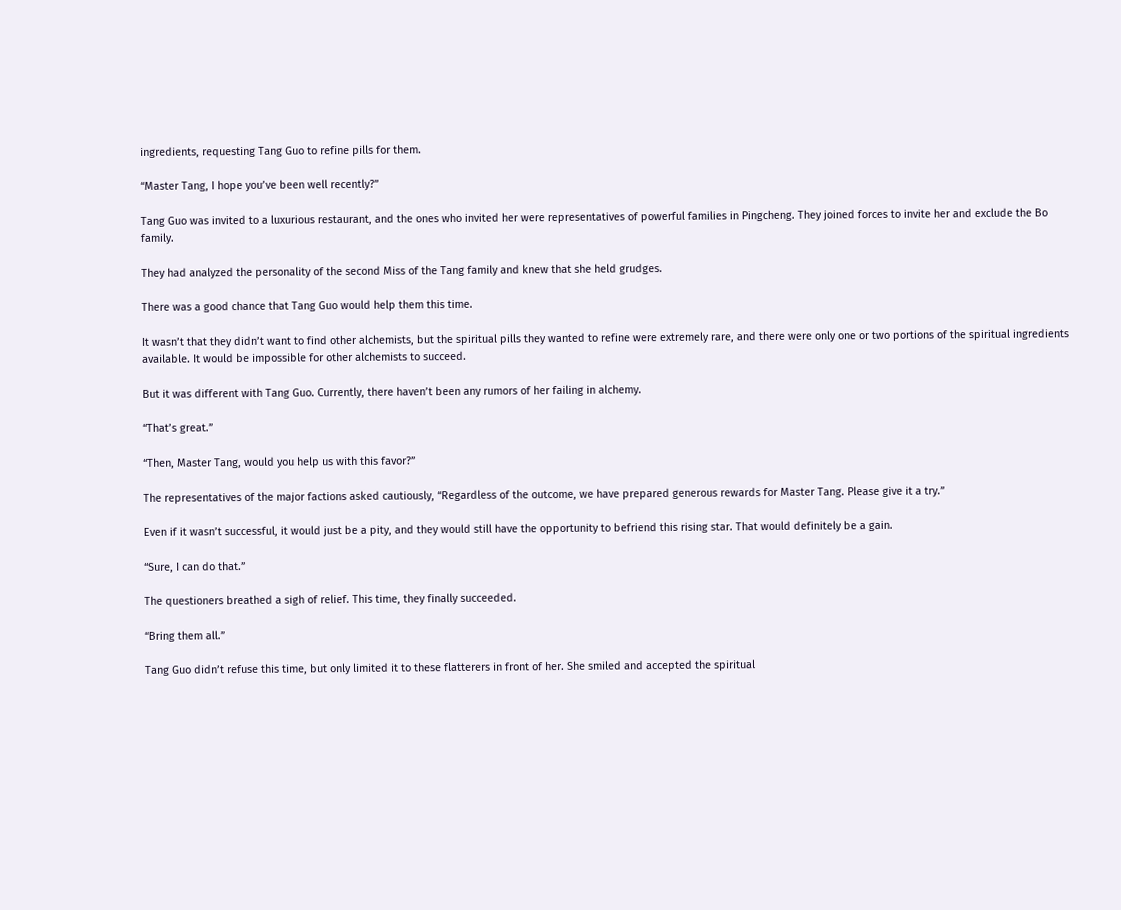ingredients, requesting Tang Guo to refine pills for them.

“Master Tang, I hope you’ve been well recently?”

Tang Guo was invited to a luxurious restaurant, and the ones who invited her were representatives of powerful families in Pingcheng. They joined forces to invite her and exclude the Bo family.

They had analyzed the personality of the second Miss of the Tang family and knew that she held grudges.

There was a good chance that Tang Guo would help them this time.

It wasn’t that they didn’t want to find other alchemists, but the spiritual pills they wanted to refine were extremely rare, and there were only one or two portions of the spiritual ingredients available. It would be impossible for other alchemists to succeed.

But it was different with Tang Guo. Currently, there haven’t been any rumors of her failing in alchemy.

“That’s great.”

“Then, Master Tang, would you help us with this favor?”

The representatives of the major factions asked cautiously, “Regardless of the outcome, we have prepared generous rewards for Master Tang. Please give it a try.”

Even if it wasn’t successful, it would just be a pity, and they would still have the opportunity to befriend this rising star. That would definitely be a gain.

“Sure, I can do that.”

The questioners breathed a sigh of relief. This time, they finally succeeded.

“Bring them all.”

Tang Guo didn’t refuse this time, but only limited it to these flatterers in front of her. She smiled and accepted the spiritual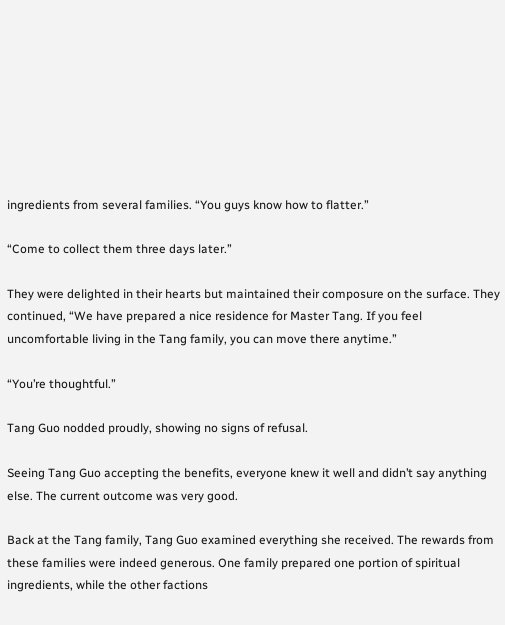ingredients from several families. “You guys know how to flatter.”

“Come to collect them three days later.”

They were delighted in their hearts but maintained their composure on the surface. They continued, “We have prepared a nice residence for Master Tang. If you feel uncomfortable living in the Tang family, you can move there anytime.”

“You’re thoughtful.”

Tang Guo nodded proudly, showing no signs of refusal.

Seeing Tang Guo accepting the benefits, everyone knew it well and didn’t say anything else. The current outcome was very good.

Back at the Tang family, Tang Guo examined everything she received. The rewards from these families were indeed generous. One family prepared one portion of spiritual ingredients, while the other factions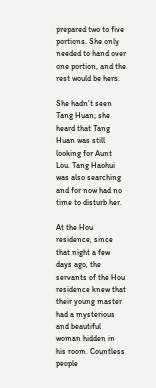prepared two to five portions. She only needed to hand over one portion, and the rest would be hers.

She hadn’t seen Tang Huan; she heard that Tang Huan was still looking for Aunt Lou. Tang Haohui was also searching and for now had no time to disturb her.

At the Hou residence, since that night a few days ago, the servants of the Hou residence knew that their young master had a mysterious and beautiful woman hidden in his room. Countless people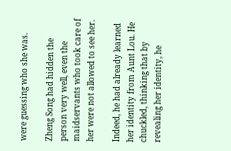were guessing who she was.

Zheng Song had hidden the person very well, even the maidservants who took care of her were not allowed to see her.

Indeed, he had already learned her identity from Aunt Lou. He chuckled, thinking that by revealing her identity, he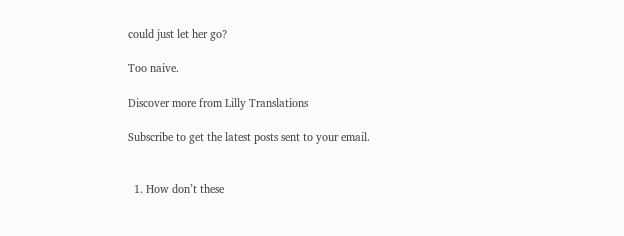could just let her go?

Too naive.

Discover more from Lilly Translations

Subscribe to get the latest posts sent to your email.


  1. How don’t these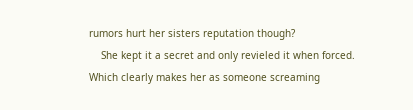rumors hurt her sisters reputation though?
    She kept it a secret and only revieled it when forced. Which clearly makes her as someone screaming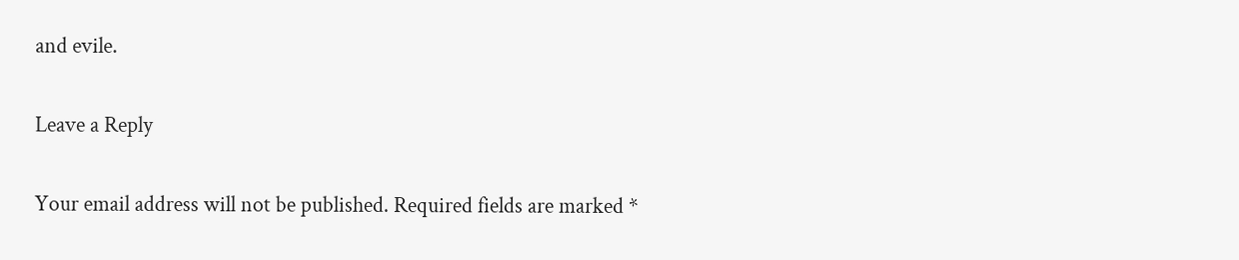and evile.

Leave a Reply

Your email address will not be published. Required fields are marked *